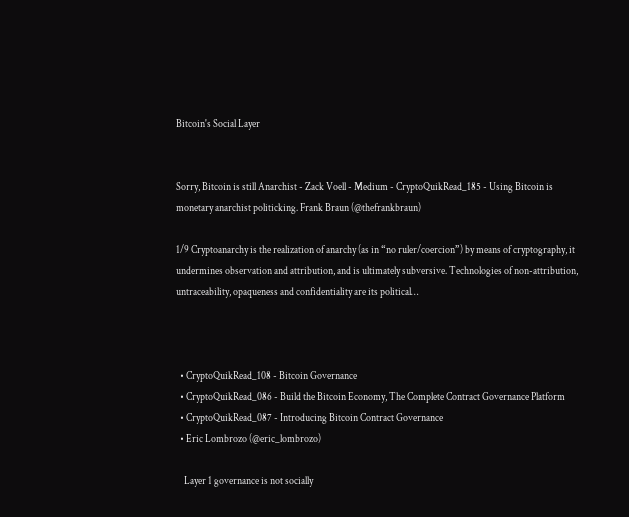Bitcoin's Social Layer


Sorry, Bitcoin is still Anarchist - Zack Voell - Medium - CryptoQuikRead_185 - Using Bitcoin is monetary anarchist politicking. Frank Braun (@thefrankbraun)

1/9 Cryptoanarchy is the realization of anarchy (as in “no ruler/coercion”) by means of cryptography, it undermines observation and attribution, and is ultimately subversive. Technologies of non-attribution, untraceability, opaqueness and confidentiality are its political…



  • CryptoQuikRead_108 - Bitcoin Governance
  • CryptoQuikRead_086 - Build the Bitcoin Economy, The Complete Contract Governance Platform
  • CryptoQuikRead_087 - Introducing Bitcoin Contract Governance
  • Eric Lombrozo (@eric_lombrozo)

    Layer 1 governance is not socially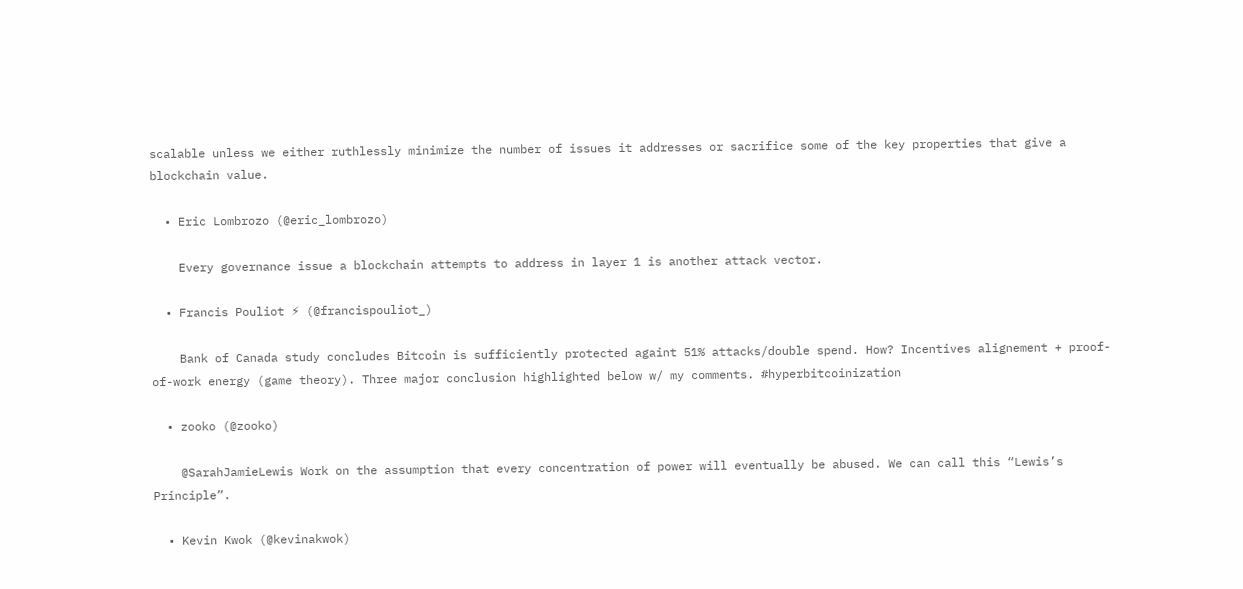scalable unless we either ruthlessly minimize the number of issues it addresses or sacrifice some of the key properties that give a blockchain value.

  • Eric Lombrozo (@eric_lombrozo)

    Every governance issue a blockchain attempts to address in layer 1 is another attack vector.

  • Francis Pouliot ⚡ (@francispouliot_)

    Bank of Canada study concludes Bitcoin is sufficiently protected againt 51% attacks/double spend. How? Incentives alignement + proof-of-work energy (game theory). Three major conclusion highlighted below w/ my comments. #hyperbitcoinization

  • zooko (@zooko)

    @SarahJamieLewis Work on the assumption that every concentration of power will eventually be abused. We can call this “Lewis’s Principle”.

  • Kevin Kwok (@kevinakwok)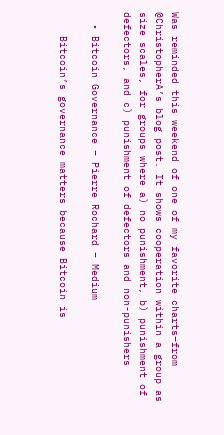Was reminded this weekend of one of my favorite charts–from @ChristopherA’s blog post. It shows cooperation within a group as size scales, for groups where a) no punishment, b) punishment of defectors, and c) punishment of defectors and non-punishers

  • Bitcoin Governance – Pierre Rochard – Medium

    Bitcoin’s governance matters because Bitcoin is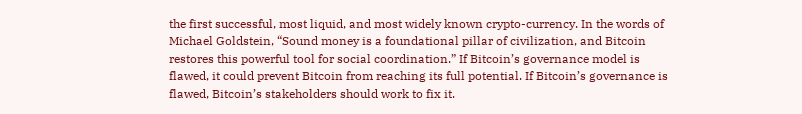the first successful, most liquid, and most widely known crypto-currency. In the words of Michael Goldstein, “Sound money is a foundational pillar of civilization, and Bitcoin restores this powerful tool for social coordination.” If Bitcoin’s governance model is flawed, it could prevent Bitcoin from reaching its full potential. If Bitcoin’s governance is flawed, Bitcoin’s stakeholders should work to fix it.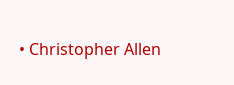• Christopher Allen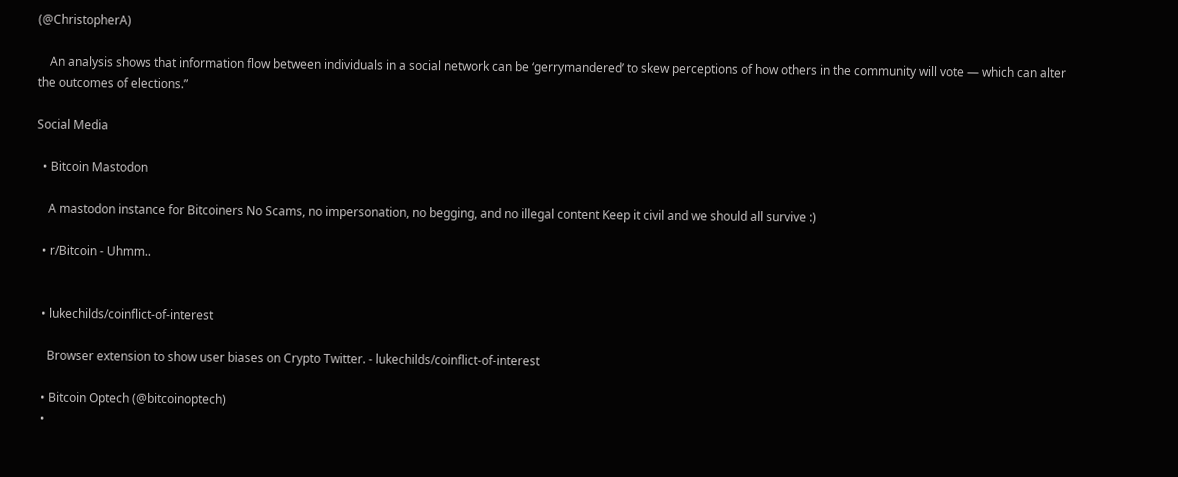(@ChristopherA)

    An analysis shows that information flow between individuals in a social network can be ‘gerrymandered’ to skew perceptions of how others in the community will vote — which can alter the outcomes of elections.”

Social Media

  • Bitcoin Mastodon

    A mastodon instance for Bitcoiners No Scams, no impersonation, no begging, and no illegal content Keep it civil and we should all survive :)

  • r/Bitcoin - Uhmm..


  • lukechilds/coinflict-of-interest

    Browser extension to show user biases on Crypto Twitter. - lukechilds/coinflict-of-interest

  • Bitcoin Optech (@bitcoinoptech)
  •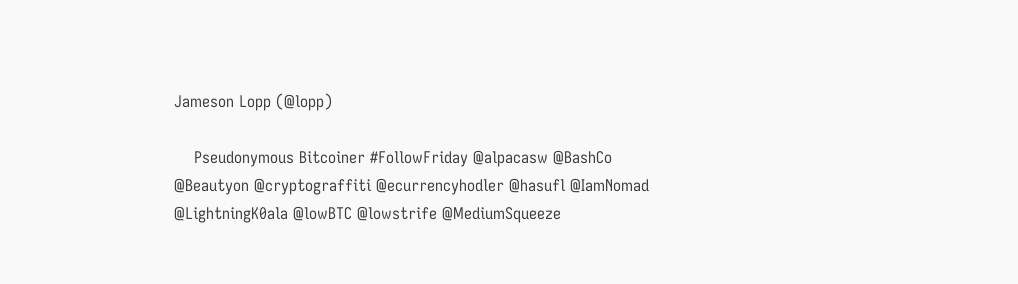Jameson Lopp (@lopp)

    Pseudonymous Bitcoiner #FollowFriday @alpacasw @BashCo @Beautyon @cryptograffiti @ecurrencyhodler @hasufl @IamNomad @LightningK0ala @lowBTC @lowstrife @MediumSqueeze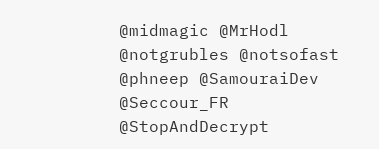@midmagic @MrHodl @notgrubles @notsofast @phneep @SamouraiDev @Seccour_FR @StopAndDecrypt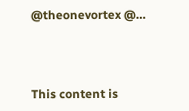@theonevortex @…



This content is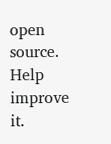open source. Help improve it.